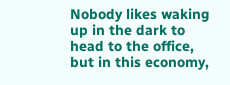Nobody likes waking up in the dark to head to the office, but in this economy,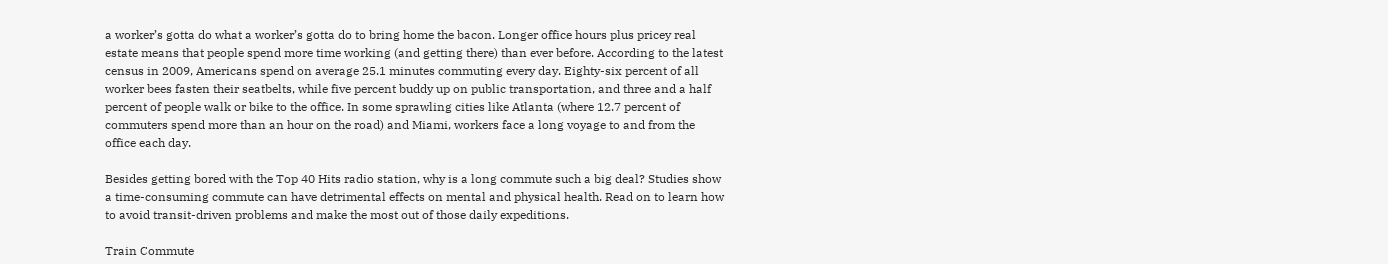a worker’s gotta do what a worker’s gotta do to bring home the bacon. Longer office hours plus pricey real estate means that people spend more time working (and getting there) than ever before. According to the latest census in 2009, Americans spend on average 25.1 minutes commuting every day. Eighty-six percent of all worker bees fasten their seatbelts, while five percent buddy up on public transportation, and three and a half percent of people walk or bike to the office. In some sprawling cities like Atlanta (where 12.7 percent of commuters spend more than an hour on the road) and Miami, workers face a long voyage to and from the office each day.

Besides getting bored with the Top 40 Hits radio station, why is a long commute such a big deal? Studies show a time-consuming commute can have detrimental effects on mental and physical health. Read on to learn how to avoid transit-driven problems and make the most out of those daily expeditions.

Train Commute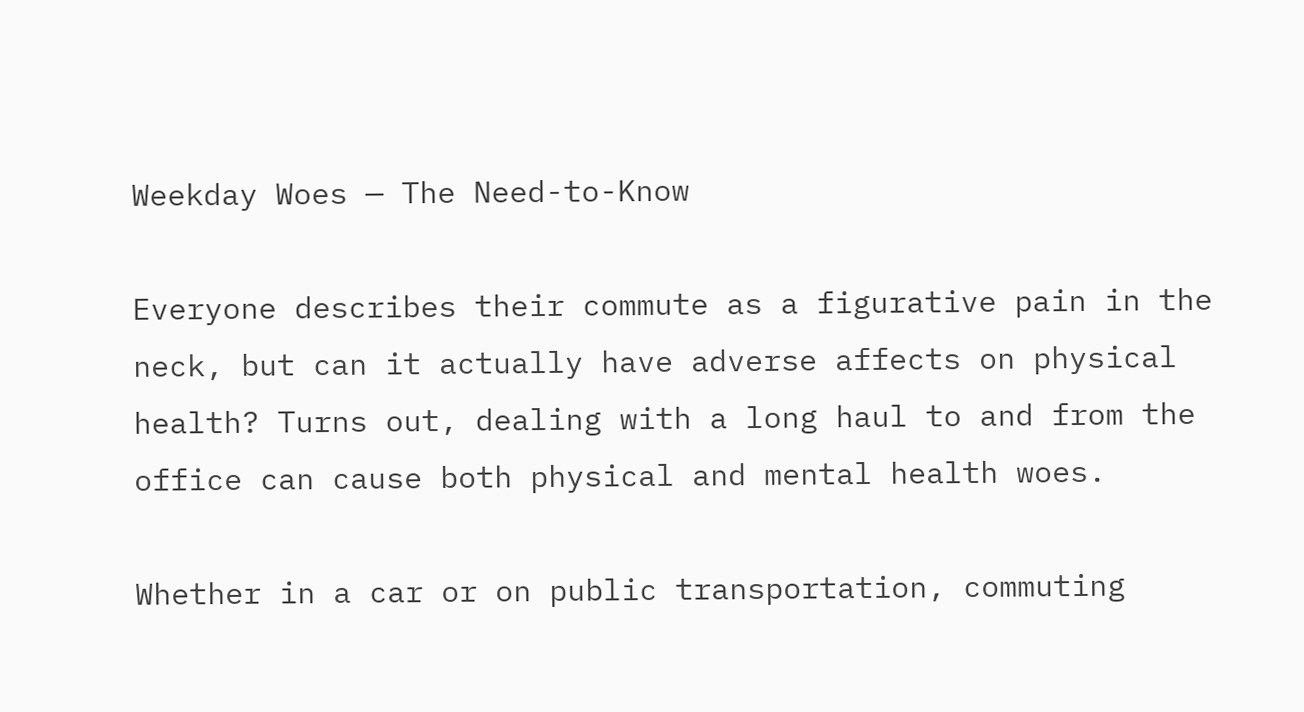Weekday Woes — The Need-to-Know

Everyone describes their commute as a figurative pain in the neck, but can it actually have adverse affects on physical health? Turns out, dealing with a long haul to and from the office can cause both physical and mental health woes.

Whether in a car or on public transportation, commuting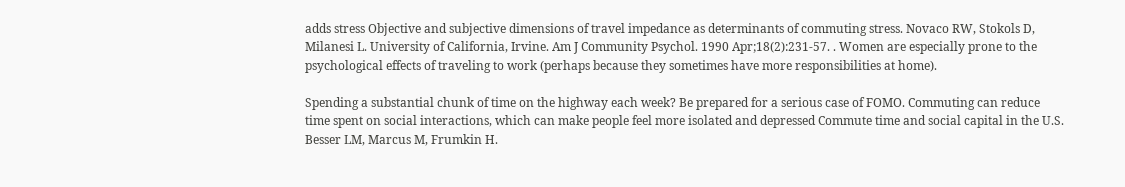adds stress Objective and subjective dimensions of travel impedance as determinants of commuting stress. Novaco RW, Stokols D, Milanesi L. University of California, Irvine. Am J Community Psychol. 1990 Apr;18(2):231-57. . Women are especially prone to the psychological effects of traveling to work (perhaps because they sometimes have more responsibilities at home).

Spending a substantial chunk of time on the highway each week? Be prepared for a serious case of FOMO. Commuting can reduce time spent on social interactions, which can make people feel more isolated and depressed Commute time and social capital in the U.S. Besser LM, Marcus M, Frumkin H.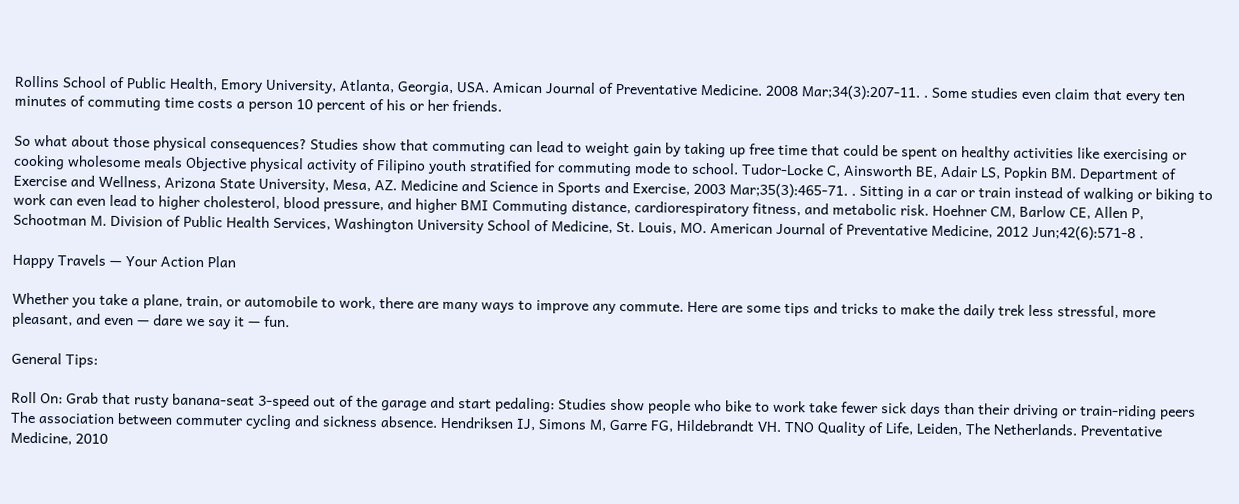Rollins School of Public Health, Emory University, Atlanta, Georgia, USA. Amican Journal of Preventative Medicine. 2008 Mar;34(3):207-11. . Some studies even claim that every ten minutes of commuting time costs a person 10 percent of his or her friends.

So what about those physical consequences? Studies show that commuting can lead to weight gain by taking up free time that could be spent on healthy activities like exercising or cooking wholesome meals Objective physical activity of Filipino youth stratified for commuting mode to school. Tudor-Locke C, Ainsworth BE, Adair LS, Popkin BM. Department of Exercise and Wellness, Arizona State University, Mesa, AZ. Medicine and Science in Sports and Exercise, 2003 Mar;35(3):465-71. . Sitting in a car or train instead of walking or biking to work can even lead to higher cholesterol, blood pressure, and higher BMI Commuting distance, cardiorespiratory fitness, and metabolic risk. Hoehner CM, Barlow CE, Allen P, Schootman M. Division of Public Health Services, Washington University School of Medicine, St. Louis, MO. American Journal of Preventative Medicine, 2012 Jun;42(6):571-8 .

Happy Travels — Your Action Plan

Whether you take a plane, train, or automobile to work, there are many ways to improve any commute. Here are some tips and tricks to make the daily trek less stressful, more pleasant, and even — dare we say it — fun.

General Tips:

Roll On: Grab that rusty banana-seat 3-speed out of the garage and start pedaling: Studies show people who bike to work take fewer sick days than their driving or train-riding peers The association between commuter cycling and sickness absence. Hendriksen IJ, Simons M, Garre FG, Hildebrandt VH. TNO Quality of Life, Leiden, The Netherlands. Preventative Medicine, 2010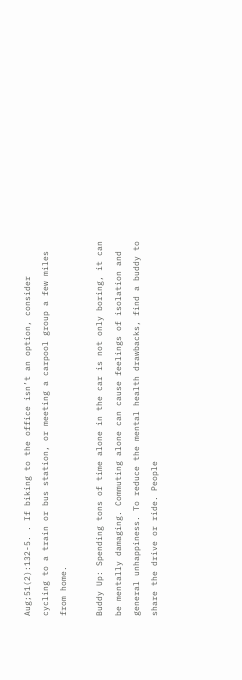Aug;51(2):132-5. . If biking to the office isn’t an option, consider cycling to a train or bus station, or meeting a carpool group a few miles from home.

Buddy Up: Spending tons of time alone in the car is not only boring, it can be mentally damaging. Commuting alone can cause feelings of isolation and general unhappiness. To reduce the mental health drawbacks, find a buddy to share the drive or ride. People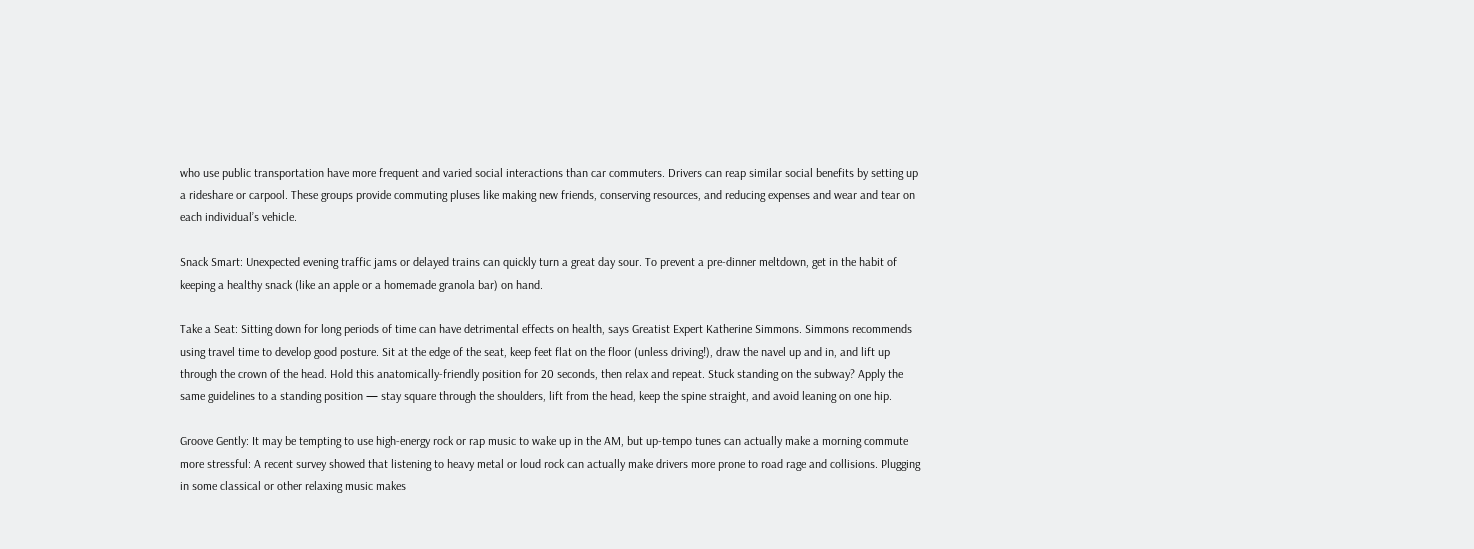who use public transportation have more frequent and varied social interactions than car commuters. Drivers can reap similar social benefits by setting up a rideshare or carpool. These groups provide commuting pluses like making new friends, conserving resources, and reducing expenses and wear and tear on each individual’s vehicle.

Snack Smart: Unexpected evening traffic jams or delayed trains can quickly turn a great day sour. To prevent a pre-dinner meltdown, get in the habit of keeping a healthy snack (like an apple or a homemade granola bar) on hand.

Take a Seat: Sitting down for long periods of time can have detrimental effects on health, says Greatist Expert Katherine Simmons. Simmons recommends using travel time to develop good posture. Sit at the edge of the seat, keep feet flat on the floor (unless driving!), draw the navel up and in, and lift up through the crown of the head. Hold this anatomically-friendly position for 20 seconds, then relax and repeat. Stuck standing on the subway? Apply the same guidelines to a standing position — stay square through the shoulders, lift from the head, keep the spine straight, and avoid leaning on one hip.

Groove Gently: It may be tempting to use high-energy rock or rap music to wake up in the AM, but up-tempo tunes can actually make a morning commute more stressful: A recent survey showed that listening to heavy metal or loud rock can actually make drivers more prone to road rage and collisions. Plugging in some classical or other relaxing music makes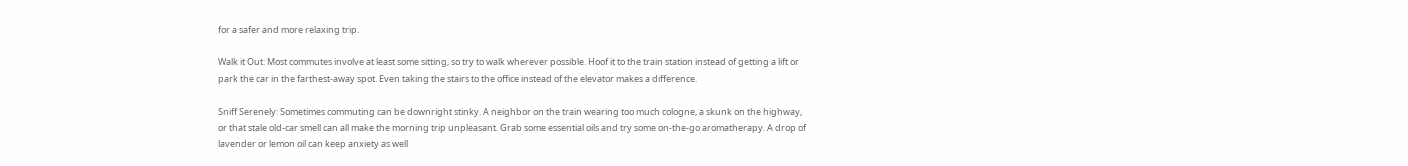for a safer and more relaxing trip.

Walk it Out: Most commutes involve at least some sitting, so try to walk wherever possible. Hoof it to the train station instead of getting a lift or park the car in the farthest-away spot. Even taking the stairs to the office instead of the elevator makes a difference.

Sniff Serenely: Sometimes commuting can be downright stinky. A neighbor on the train wearing too much cologne, a skunk on the highway, or that stale old-car smell can all make the morning trip unpleasant. Grab some essential oils and try some on-the-go aromatherapy. A drop of lavender or lemon oil can keep anxiety as well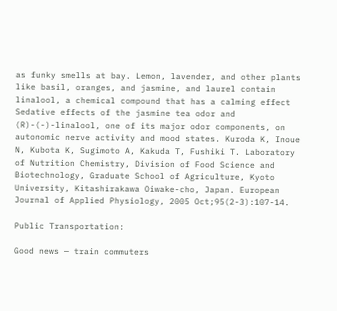as funky smells at bay. Lemon, lavender, and other plants like basil, oranges, and jasmine, and laurel contain linalool, a chemical compound that has a calming effect Sedative effects of the jasmine tea odor and (R)-(-)-linalool, one of its major odor components, on autonomic nerve activity and mood states. Kuroda K, Inoue N, Kubota K, Sugimoto A, Kakuda T, Fushiki T. Laboratory of Nutrition Chemistry, Division of Food Science and Biotechnology, Graduate School of Agriculture, Kyoto University, Kitashirakawa Oiwake-cho, Japan. European Journal of Applied Physiology, 2005 Oct;95(2-3):107-14.

Public Transportation:

Good news — train commuters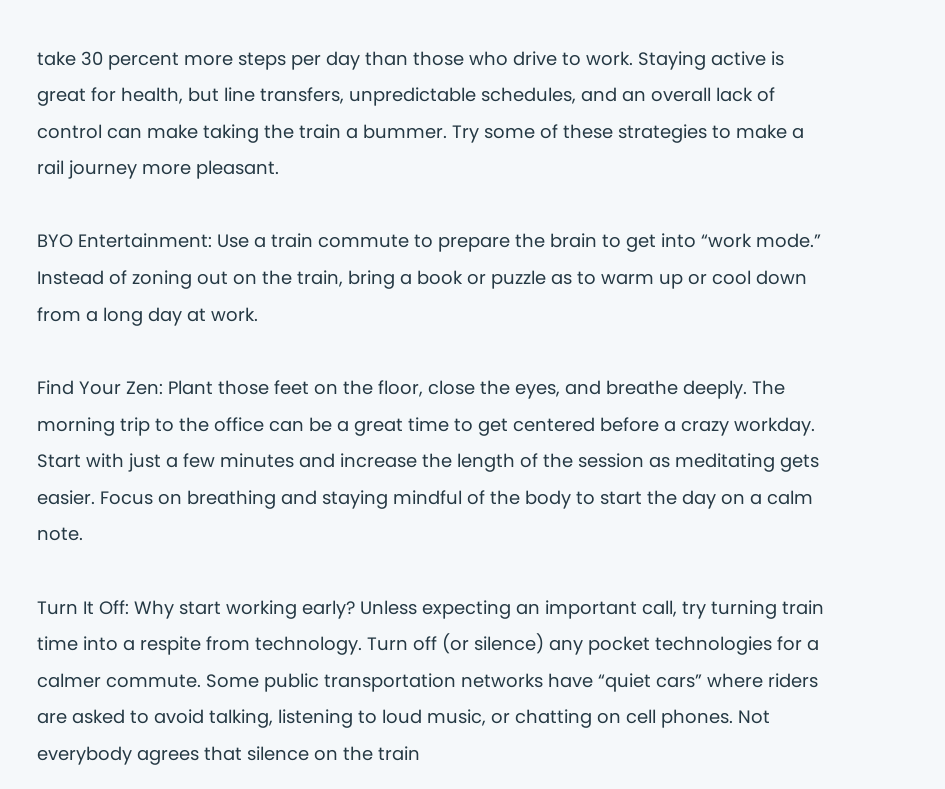take 30 percent more steps per day than those who drive to work. Staying active is great for health, but line transfers, unpredictable schedules, and an overall lack of control can make taking the train a bummer. Try some of these strategies to make a rail journey more pleasant.

BYO Entertainment: Use a train commute to prepare the brain to get into “work mode.” Instead of zoning out on the train, bring a book or puzzle as to warm up or cool down from a long day at work.

Find Your Zen: Plant those feet on the floor, close the eyes, and breathe deeply. The morning trip to the office can be a great time to get centered before a crazy workday. Start with just a few minutes and increase the length of the session as meditating gets easier. Focus on breathing and staying mindful of the body to start the day on a calm note.

Turn It Off: Why start working early? Unless expecting an important call, try turning train time into a respite from technology. Turn off (or silence) any pocket technologies for a calmer commute. Some public transportation networks have “quiet cars” where riders are asked to avoid talking, listening to loud music, or chatting on cell phones. Not everybody agrees that silence on the train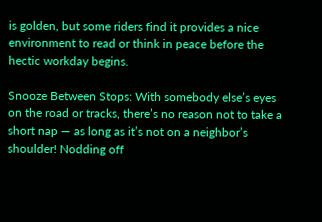is golden, but some riders find it provides a nice environment to read or think in peace before the hectic workday begins.

Snooze Between Stops: With somebody else’s eyes on the road or tracks, there’s no reason not to take a short nap — as long as it’s not on a neighbor’s shoulder! Nodding off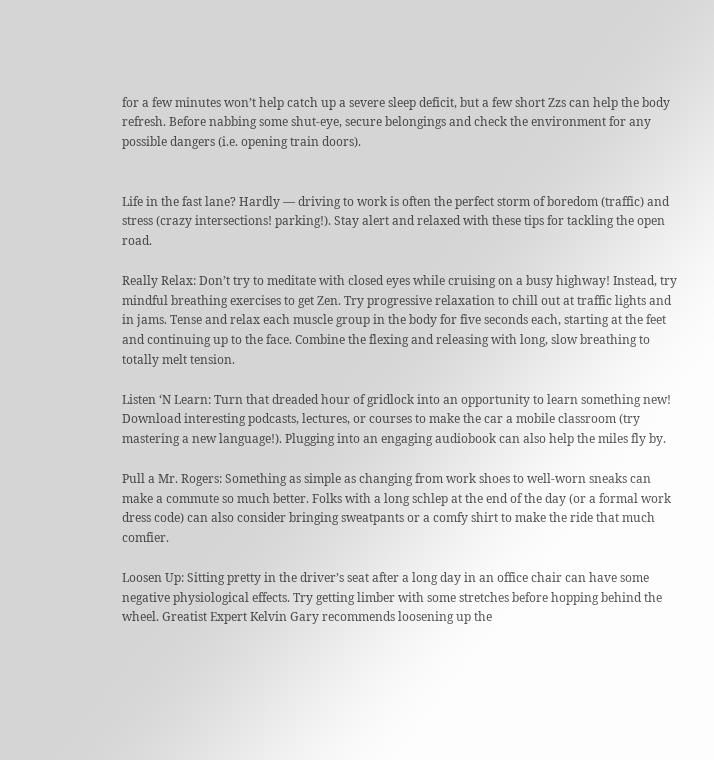for a few minutes won’t help catch up a severe sleep deficit, but a few short Zzs can help the body refresh. Before nabbing some shut-eye, secure belongings and check the environment for any possible dangers (i.e. opening train doors).


Life in the fast lane? Hardly — driving to work is often the perfect storm of boredom (traffic) and stress (crazy intersections! parking!). Stay alert and relaxed with these tips for tackling the open road.

Really Relax: Don’t try to meditate with closed eyes while cruising on a busy highway! Instead, try mindful breathing exercises to get Zen. Try progressive relaxation to chill out at traffic lights and in jams. Tense and relax each muscle group in the body for five seconds each, starting at the feet and continuing up to the face. Combine the flexing and releasing with long, slow breathing to totally melt tension.

Listen ‘N Learn: Turn that dreaded hour of gridlock into an opportunity to learn something new! Download interesting podcasts, lectures, or courses to make the car a mobile classroom (try mastering a new language!). Plugging into an engaging audiobook can also help the miles fly by.

Pull a Mr. Rogers: Something as simple as changing from work shoes to well-worn sneaks can make a commute so much better. Folks with a long schlep at the end of the day (or a formal work dress code) can also consider bringing sweatpants or a comfy shirt to make the ride that much comfier.

Loosen Up: Sitting pretty in the driver’s seat after a long day in an office chair can have some negative physiological effects. Try getting limber with some stretches before hopping behind the wheel. Greatist Expert Kelvin Gary recommends loosening up the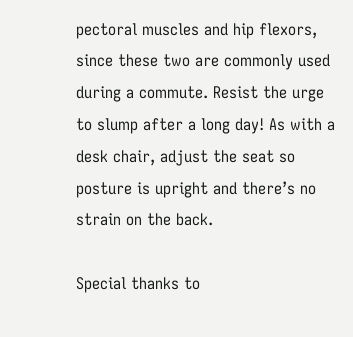pectoral muscles and hip flexors, since these two are commonly used during a commute. Resist the urge to slump after a long day! As with a desk chair, adjust the seat so posture is upright and there’s no strain on the back.

Special thanks to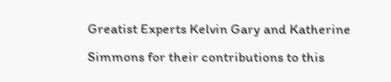Greatist Experts Kelvin Gary and Katherine Simmons for their contributions to this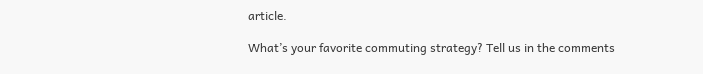article.

What’s your favorite commuting strategy? Tell us in the comments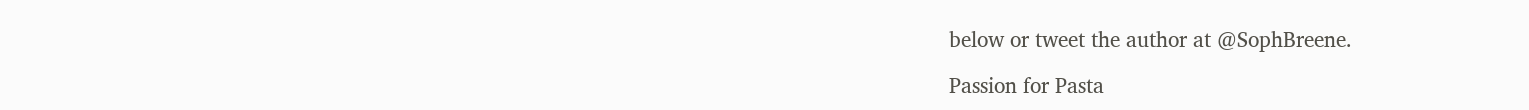below or tweet the author at @SophBreene.

Passion for Pasta